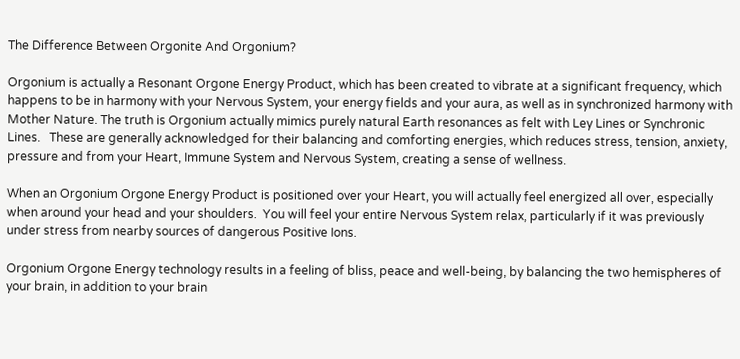The Difference Between Orgonite And Orgonium?

Orgonium is actually a Resonant Orgone Energy Product, which has been created to vibrate at a significant frequency, which happens to be in harmony with your Nervous System, your energy fields and your aura, as well as in synchronized harmony with Mother Nature. The truth is Orgonium actually mimics purely natural Earth resonances as felt with Ley Lines or Synchronic Lines.   These are generally acknowledged for their balancing and comforting energies, which reduces stress, tension, anxiety, pressure and from your Heart, Immune System and Nervous System, creating a sense of wellness.

When an Orgonium Orgone Energy Product is positioned over your Heart, you will actually feel energized all over, especially when around your head and your shoulders.  You will feel your entire Nervous System relax, particularly if it was previously under stress from nearby sources of dangerous Positive Ions.

Orgonium Orgone Energy technology results in a feeling of bliss, peace and well-being, by balancing the two hemispheres of your brain, in addition to your brain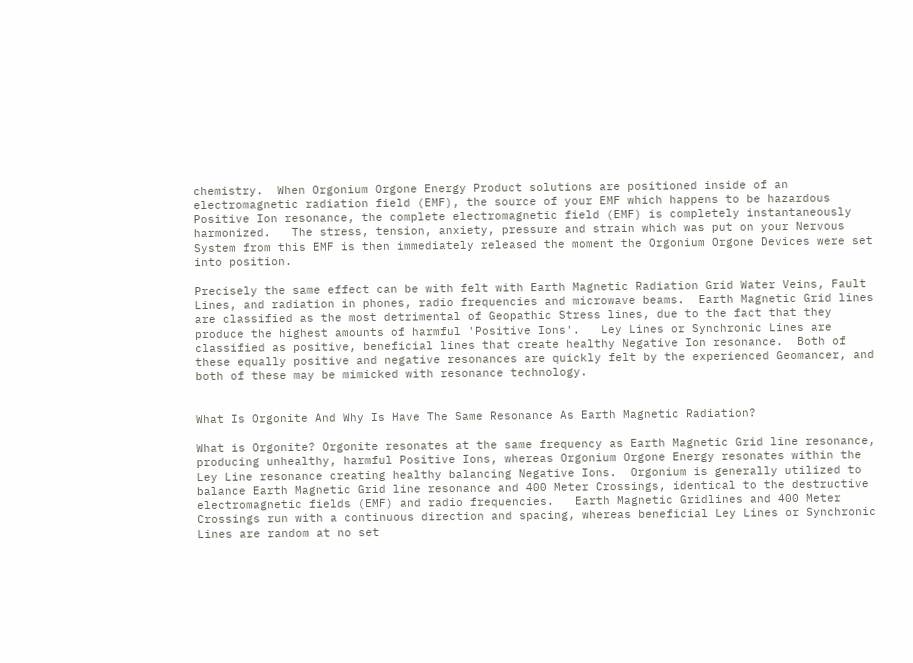chemistry.  When Orgonium Orgone Energy Product solutions are positioned inside of an electromagnetic radiation field (EMF), the source of your EMF which happens to be hazardous Positive Ion resonance, the complete electromagnetic field (EMF) is completely instantaneously harmonized.   The stress, tension, anxiety, pressure and strain which was put on your Nervous System from this EMF is then immediately released the moment the Orgonium Orgone Devices were set into position.

Precisely the same effect can be with felt with Earth Magnetic Radiation Grid Water Veins, Fault Lines, and radiation in phones, radio frequencies and microwave beams.  Earth Magnetic Grid lines are classified as the most detrimental of Geopathic Stress lines, due to the fact that they produce the highest amounts of harmful 'Positive Ions'.   Ley Lines or Synchronic Lines are classified as positive, beneficial lines that create healthy Negative Ion resonance.  Both of these equally positive and negative resonances are quickly felt by the experienced Geomancer, and both of these may be mimicked with resonance technology.


What Is Orgonite And Why Is Have The Same Resonance As Earth Magnetic Radiation?

What is Orgonite? Orgonite resonates at the same frequency as Earth Magnetic Grid line resonance, producing unhealthy, harmful Positive Ions, whereas Orgonium Orgone Energy resonates within the Ley Line resonance creating healthy balancing Negative Ions.  Orgonium is generally utilized to balance Earth Magnetic Grid line resonance and 400 Meter Crossings, identical to the destructive electromagnetic fields (EMF) and radio frequencies.   Earth Magnetic Gridlines and 400 Meter Crossings run with a continuous direction and spacing, whereas beneficial Ley Lines or Synchronic Lines are random at no set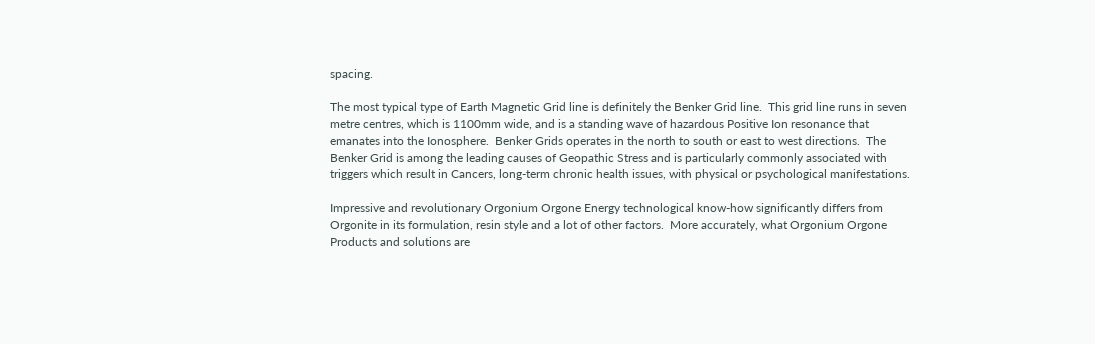spacing.

The most typical type of Earth Magnetic Grid line is definitely the Benker Grid line.  This grid line runs in seven metre centres, which is 1100mm wide, and is a standing wave of hazardous Positive Ion resonance that emanates into the Ionosphere.  Benker Grids operates in the north to south or east to west directions.  The Benker Grid is among the leading causes of Geopathic Stress and is particularly commonly associated with triggers which result in Cancers, long-term chronic health issues, with physical or psychological manifestations.

Impressive and revolutionary Orgonium Orgone Energy technological know-how significantly differs from Orgonite in its formulation, resin style and a lot of other factors.  More accurately, what Orgonium Orgone Products and solutions are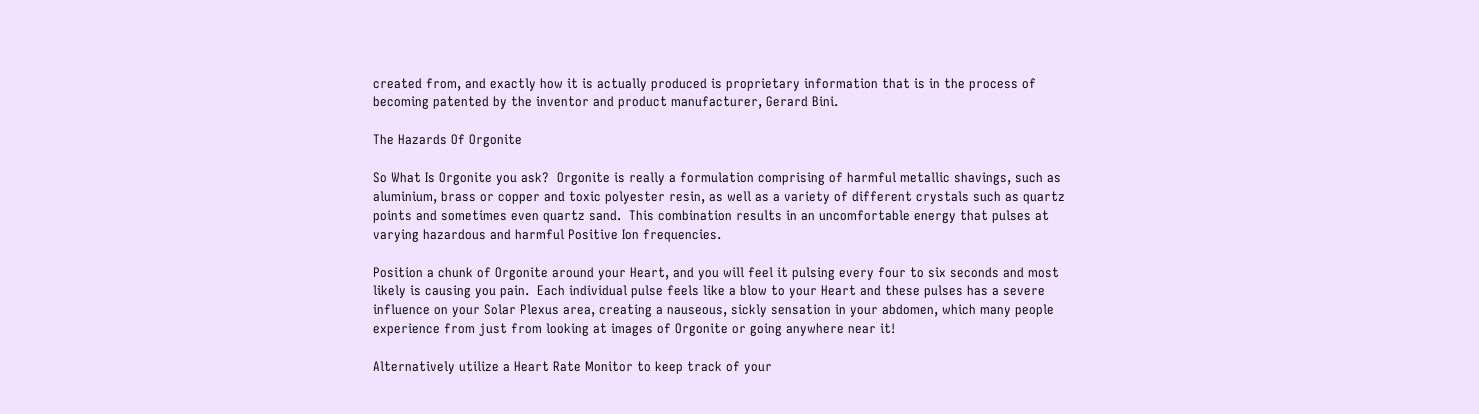created from, and exactly how it is actually produced is proprietary information that is in the process of becoming patented by the inventor and product manufacturer, Gerard Bini.

The Hazards Of Orgonite

So What Is Orgonite you ask?  Orgonite is really a formulation comprising of harmful metallic shavings, such as aluminium, brass or copper and toxic polyester resin, as well as a variety of different crystals such as quartz points and sometimes even quartz sand.  This combination results in an uncomfortable energy that pulses at varying hazardous and harmful Positive Ion frequencies.

Position a chunk of Orgonite around your Heart, and you will feel it pulsing every four to six seconds and most likely is causing you pain.  Each individual pulse feels like a blow to your Heart and these pulses has a severe influence on your Solar Plexus area, creating a nauseous, sickly sensation in your abdomen, which many people experience from just from looking at images of Orgonite or going anywhere near it!

Alternatively utilize a Heart Rate Monitor to keep track of your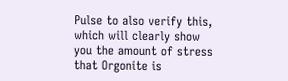Pulse to also verify this, which will clearly show you the amount of stress that Orgonite is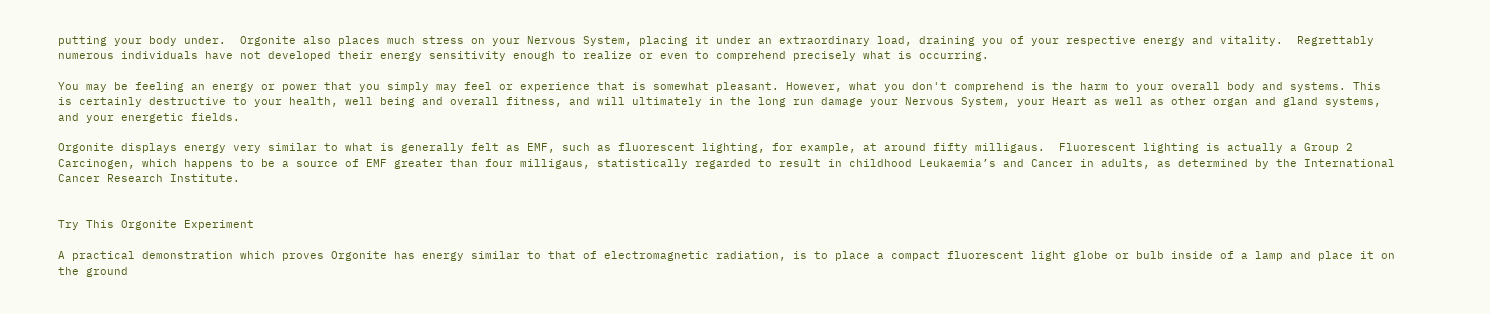putting your body under.  Orgonite also places much stress on your Nervous System, placing it under an extraordinary load, draining you of your respective energy and vitality.  Regrettably numerous individuals have not developed their energy sensitivity enough to realize or even to comprehend precisely what is occurring.

You may be feeling an energy or power that you simply may feel or experience that is somewhat pleasant. However, what you don't comprehend is the harm to your overall body and systems. This is certainly destructive to your health, well being and overall fitness, and will ultimately in the long run damage your Nervous System, your Heart as well as other organ and gland systems, and your energetic fields.

Orgonite displays energy very similar to what is generally felt as EMF, such as fluorescent lighting, for example, at around fifty milligaus.  Fluorescent lighting is actually a Group 2 Carcinogen, which happens to be a source of EMF greater than four milligaus, statistically regarded to result in childhood Leukaemia’s and Cancer in adults, as determined by the International Cancer Research Institute.


Try This Orgonite Experiment

A practical demonstration which proves Orgonite has energy similar to that of electromagnetic radiation, is to place a compact fluorescent light globe or bulb inside of a lamp and place it on the ground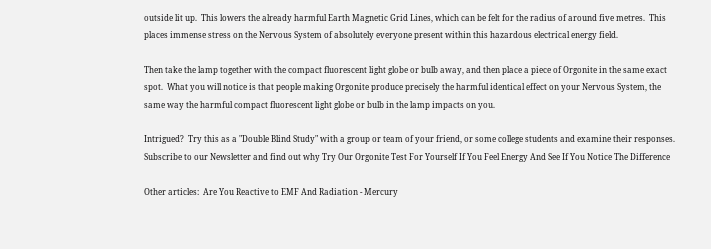outside lit up.  This lowers the already harmful Earth Magnetic Grid Lines, which can be felt for the radius of around five metres.  This places immense stress on the Nervous System of absolutely everyone present within this hazardous electrical energy field.

Then take the lamp together with the compact fluorescent light globe or bulb away, and then place a piece of Orgonite in the same exact spot.  What you will notice is that people making Orgonite produce precisely the harmful identical effect on your Nervous System, the same way the harmful compact fluorescent light globe or bulb in the lamp impacts on you.

Intrigued?  Try this as a "Double Blind Study" with a group or team of your friend, or some college students and examine their responses.  Subscribe to our Newsletter and find out why Try Our Orgonite Test For Yourself If You Feel Energy And See If You Notice The Difference

Other articles:  Are You Reactive to EMF And Radiation - Mercury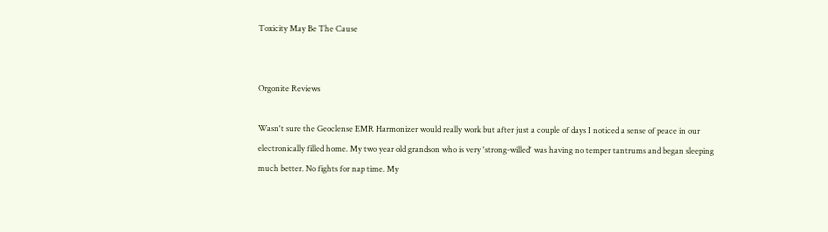Toxicity May Be The Cause


Orgonite Reviews

Wasn't sure the Geoclense EMR Harmonizer would really work but after just a couple of days I noticed a sense of peace in our electronically filled home. My two year old grandson who is very 'strong-willed' was having no temper tantrums and began sleeping much better. No fights for nap time. My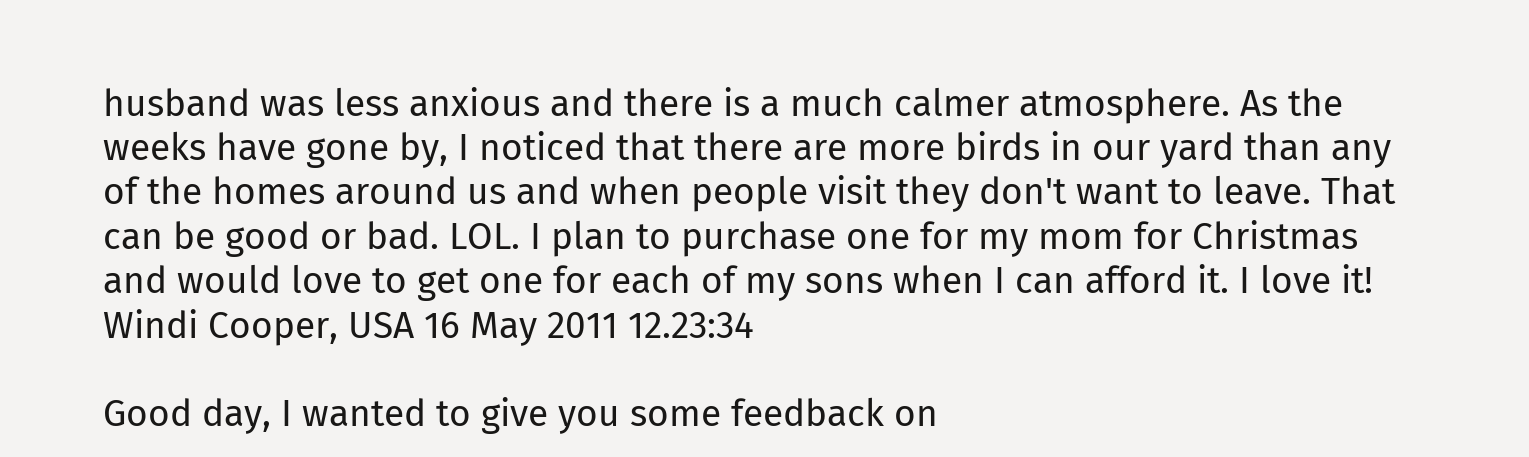husband was less anxious and there is a much calmer atmosphere. As the weeks have gone by, I noticed that there are more birds in our yard than any of the homes around us and when people visit they don't want to leave. That can be good or bad. LOL. I plan to purchase one for my mom for Christmas and would love to get one for each of my sons when I can afford it. I love it! Windi Cooper, USA 16 May 2011 12.23:34

Good day, I wanted to give you some feedback on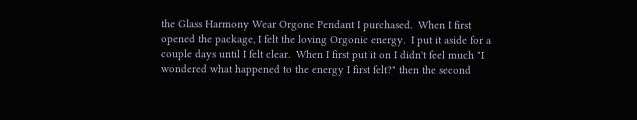the Glass Harmony Wear Orgone Pendant I purchased.  When I first opened the package, I felt the loving Orgonic energy.  I put it aside for a couple days until I felt clear.  When I first put it on I didn't feel much "I wondered what happened to the energy I first felt?" then the second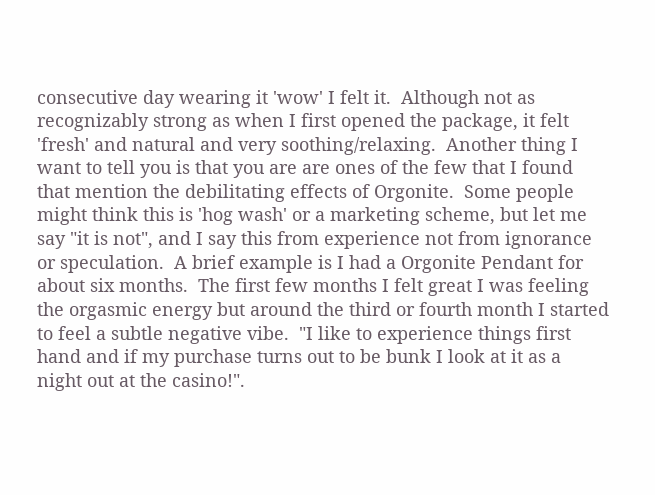consecutive day wearing it 'wow' I felt it.  Although not as recognizably strong as when I first opened the package, it felt 'fresh' and natural and very soothing/relaxing.  Another thing I want to tell you is that you are are ones of the few that I found that mention the debilitating effects of Orgonite.  Some people might think this is 'hog wash' or a marketing scheme, but let me say "it is not", and I say this from experience not from ignorance or speculation.  A brief example is I had a Orgonite Pendant for about six months.  The first few months I felt great I was feeling the orgasmic energy but around the third or fourth month I started to feel a subtle negative vibe.  "I like to experience things first hand and if my purchase turns out to be bunk I look at it as a night out at the casino!".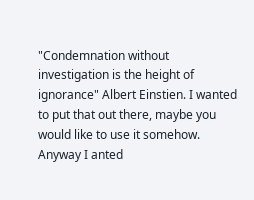"Condemnation without investigation is the height of ignorance" Albert Einstien. I wanted to put that out there, maybe you would like to use it somehow.  Anyway I anted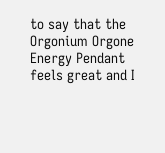to say that the Orgonium Orgone Energy Pendant feels great and I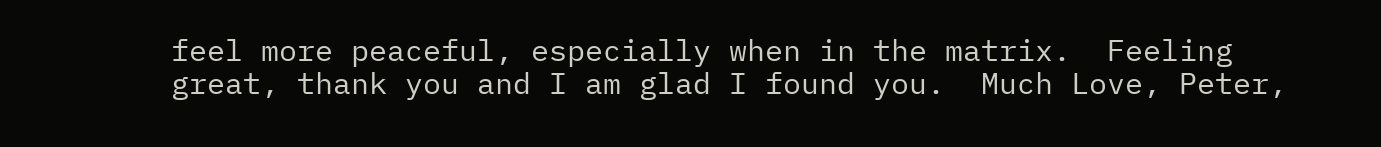feel more peaceful, especially when in the matrix.  Feeling great, thank you and I am glad I found you.  Much Love, Peter,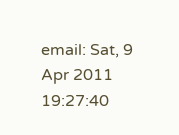email: Sat, 9 Apr 2011 19:27:40